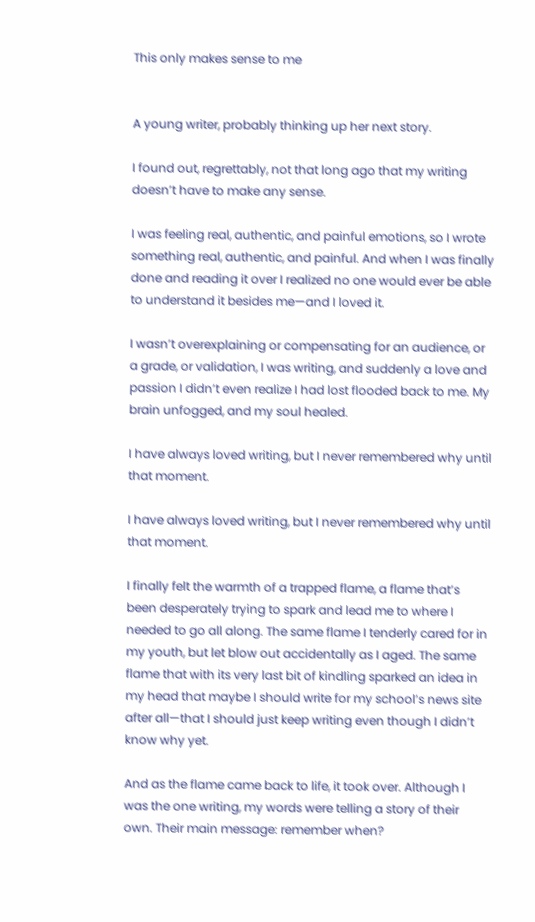This only makes sense to me


A young writer, probably thinking up her next story.

I found out, regrettably, not that long ago that my writing doesn’t have to make any sense.

I was feeling real, authentic, and painful emotions, so I wrote something real, authentic, and painful. And when I was finally done and reading it over I realized no one would ever be able to understand it besides me—and I loved it.

I wasn’t overexplaining or compensating for an audience, or a grade, or validation, I was writing, and suddenly a love and passion I didn’t even realize I had lost flooded back to me. My brain unfogged, and my soul healed.

I have always loved writing, but I never remembered why until that moment.

I have always loved writing, but I never remembered why until that moment.

I finally felt the warmth of a trapped flame, a flame that’s been desperately trying to spark and lead me to where I needed to go all along. The same flame I tenderly cared for in my youth, but let blow out accidentally as I aged. The same flame that with its very last bit of kindling sparked an idea in my head that maybe I should write for my school’s news site after all—that I should just keep writing even though I didn’t know why yet.

And as the flame came back to life, it took over. Although I was the one writing, my words were telling a story of their own. Their main message: remember when?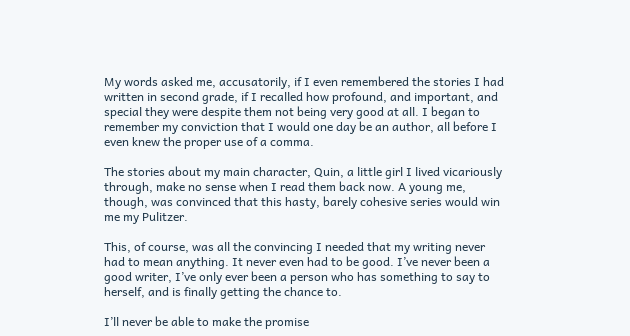My words asked me, accusatorily, if I even remembered the stories I had written in second grade, if I recalled how profound, and important, and special they were despite them not being very good at all. I began to remember my conviction that I would one day be an author, all before I even knew the proper use of a comma.

The stories about my main character, Quin, a little girl I lived vicariously through, make no sense when I read them back now. A young me, though, was convinced that this hasty, barely cohesive series would win me my Pulitzer.

This, of course, was all the convincing I needed that my writing never had to mean anything. It never even had to be good. I’ve never been a good writer, I’ve only ever been a person who has something to say to herself, and is finally getting the chance to.

I’ll never be able to make the promise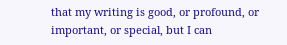that my writing is good, or profound, or important, or special, but I can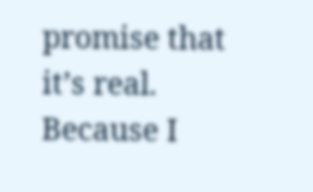promise that it’s real. Because I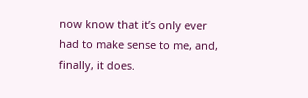now know that it’s only ever had to make sense to me, and, finally, it does.